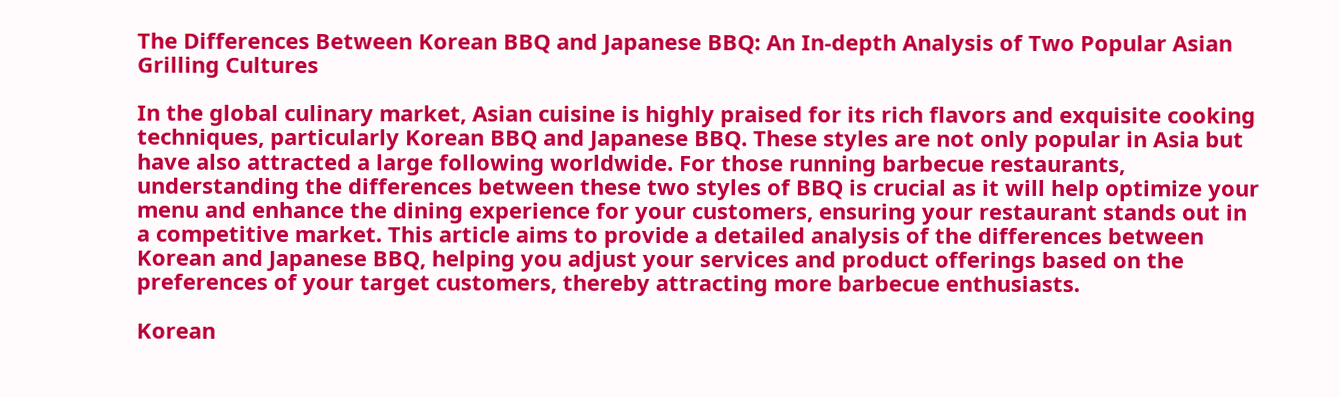The Differences Between Korean BBQ and Japanese BBQ: An In-depth Analysis of Two Popular Asian Grilling Cultures

In the global culinary market, Asian cuisine is highly praised for its rich flavors and exquisite cooking techniques, particularly Korean BBQ and Japanese BBQ. These styles are not only popular in Asia but have also attracted a large following worldwide. For those running barbecue restaurants, understanding the differences between these two styles of BBQ is crucial as it will help optimize your menu and enhance the dining experience for your customers, ensuring your restaurant stands out in a competitive market. This article aims to provide a detailed analysis of the differences between Korean and Japanese BBQ, helping you adjust your services and product offerings based on the preferences of your target customers, thereby attracting more barbecue enthusiasts.

Korean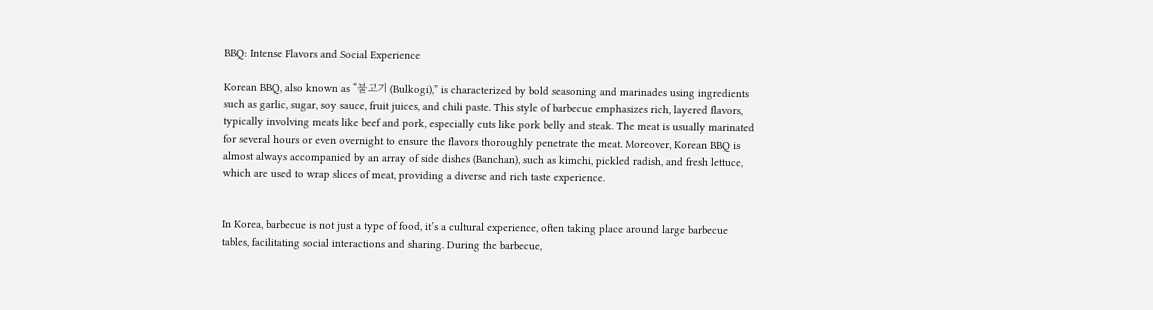BBQ: Intense Flavors and Social Experience

Korean BBQ, also known as “불고기 (Bulkogi),” is characterized by bold seasoning and marinades using ingredients such as garlic, sugar, soy sauce, fruit juices, and chili paste. This style of barbecue emphasizes rich, layered flavors, typically involving meats like beef and pork, especially cuts like pork belly and steak. The meat is usually marinated for several hours or even overnight to ensure the flavors thoroughly penetrate the meat. Moreover, Korean BBQ is almost always accompanied by an array of side dishes (Banchan), such as kimchi, pickled radish, and fresh lettuce, which are used to wrap slices of meat, providing a diverse and rich taste experience.


In Korea, barbecue is not just a type of food, it’s a cultural experience, often taking place around large barbecue tables, facilitating social interactions and sharing. During the barbecue,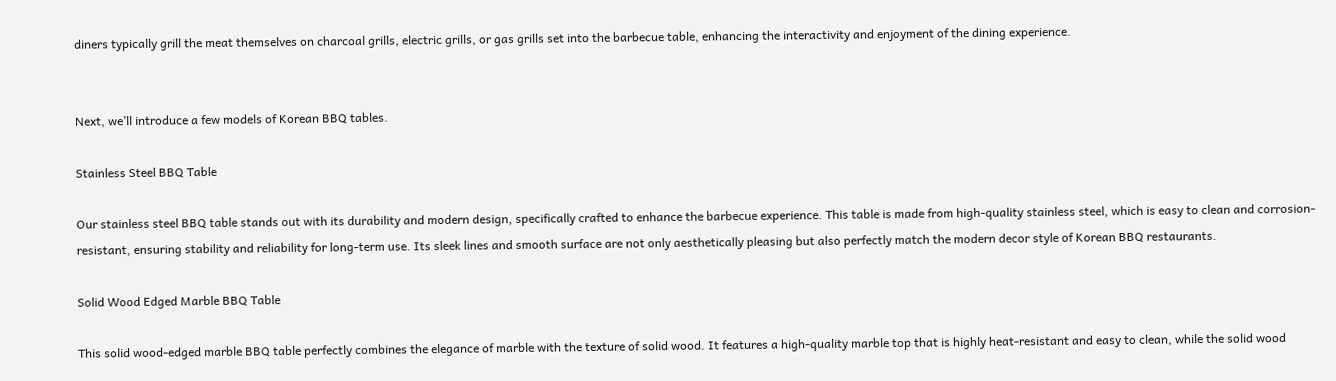diners typically grill the meat themselves on charcoal grills, electric grills, or gas grills set into the barbecue table, enhancing the interactivity and enjoyment of the dining experience.


Next, we’ll introduce a few models of Korean BBQ tables.

Stainless Steel BBQ Table

Our stainless steel BBQ table stands out with its durability and modern design, specifically crafted to enhance the barbecue experience. This table is made from high-quality stainless steel, which is easy to clean and corrosion-resistant, ensuring stability and reliability for long-term use. Its sleek lines and smooth surface are not only aesthetically pleasing but also perfectly match the modern decor style of Korean BBQ restaurants.

Solid Wood Edged Marble BBQ Table

This solid wood-edged marble BBQ table perfectly combines the elegance of marble with the texture of solid wood. It features a high-quality marble top that is highly heat-resistant and easy to clean, while the solid wood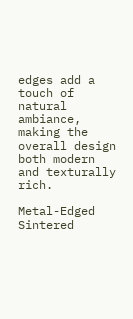edges add a touch of natural ambiance, making the overall design both modern and texturally rich.

Metal-Edged Sintered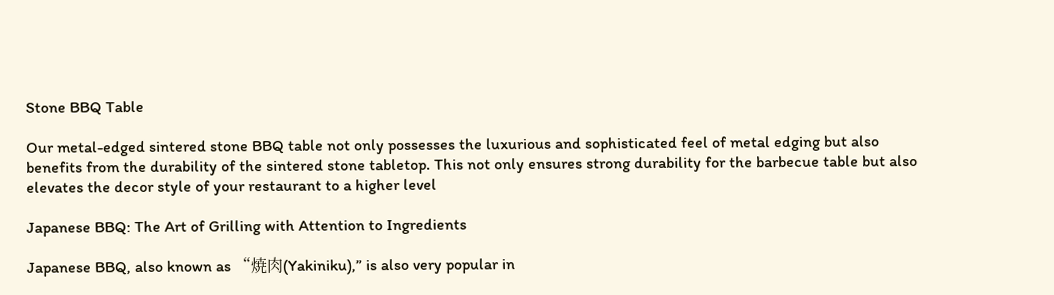Stone BBQ Table

Our metal-edged sintered stone BBQ table not only possesses the luxurious and sophisticated feel of metal edging but also benefits from the durability of the sintered stone tabletop. This not only ensures strong durability for the barbecue table but also elevates the decor style of your restaurant to a higher level

Japanese BBQ: The Art of Grilling with Attention to Ingredients

Japanese BBQ, also known as “焼肉(Yakiniku),” is also very popular in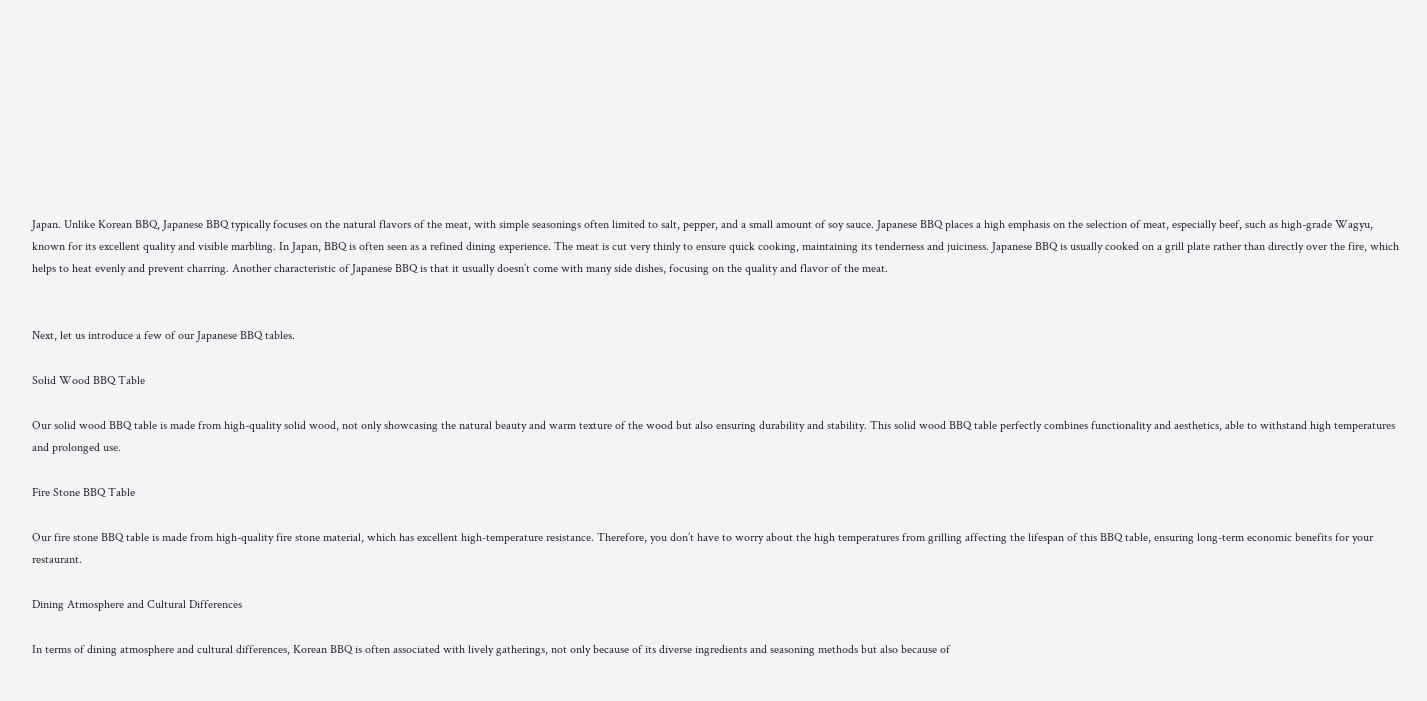Japan. Unlike Korean BBQ, Japanese BBQ typically focuses on the natural flavors of the meat, with simple seasonings often limited to salt, pepper, and a small amount of soy sauce. Japanese BBQ places a high emphasis on the selection of meat, especially beef, such as high-grade Wagyu, known for its excellent quality and visible marbling. In Japan, BBQ is often seen as a refined dining experience. The meat is cut very thinly to ensure quick cooking, maintaining its tenderness and juiciness. Japanese BBQ is usually cooked on a grill plate rather than directly over the fire, which helps to heat evenly and prevent charring. Another characteristic of Japanese BBQ is that it usually doesn’t come with many side dishes, focusing on the quality and flavor of the meat.


Next, let us introduce a few of our Japanese BBQ tables.

Solid Wood BBQ Table

Our solid wood BBQ table is made from high-quality solid wood, not only showcasing the natural beauty and warm texture of the wood but also ensuring durability and stability. This solid wood BBQ table perfectly combines functionality and aesthetics, able to withstand high temperatures and prolonged use.

Fire Stone BBQ Table

Our fire stone BBQ table is made from high-quality fire stone material, which has excellent high-temperature resistance. Therefore, you don’t have to worry about the high temperatures from grilling affecting the lifespan of this BBQ table, ensuring long-term economic benefits for your restaurant.

Dining Atmosphere and Cultural Differences

In terms of dining atmosphere and cultural differences, Korean BBQ is often associated with lively gatherings, not only because of its diverse ingredients and seasoning methods but also because of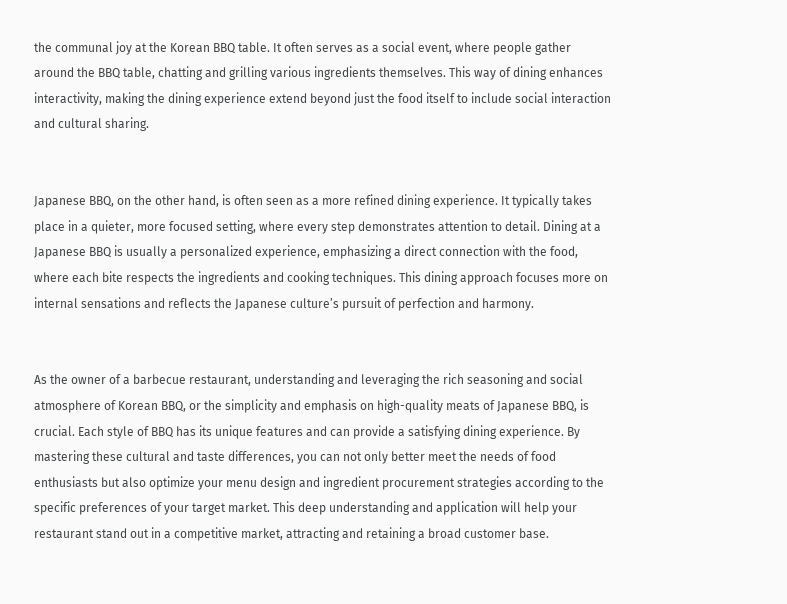the communal joy at the Korean BBQ table. It often serves as a social event, where people gather around the BBQ table, chatting and grilling various ingredients themselves. This way of dining enhances interactivity, making the dining experience extend beyond just the food itself to include social interaction and cultural sharing.


Japanese BBQ, on the other hand, is often seen as a more refined dining experience. It typically takes place in a quieter, more focused setting, where every step demonstrates attention to detail. Dining at a Japanese BBQ is usually a personalized experience, emphasizing a direct connection with the food, where each bite respects the ingredients and cooking techniques. This dining approach focuses more on internal sensations and reflects the Japanese culture’s pursuit of perfection and harmony.


As the owner of a barbecue restaurant, understanding and leveraging the rich seasoning and social atmosphere of Korean BBQ, or the simplicity and emphasis on high-quality meats of Japanese BBQ, is crucial. Each style of BBQ has its unique features and can provide a satisfying dining experience. By mastering these cultural and taste differences, you can not only better meet the needs of food enthusiasts but also optimize your menu design and ingredient procurement strategies according to the specific preferences of your target market. This deep understanding and application will help your restaurant stand out in a competitive market, attracting and retaining a broad customer base.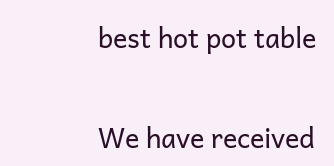best hot pot table


We have received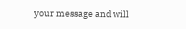your message and will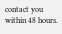contact you within 48 hours.